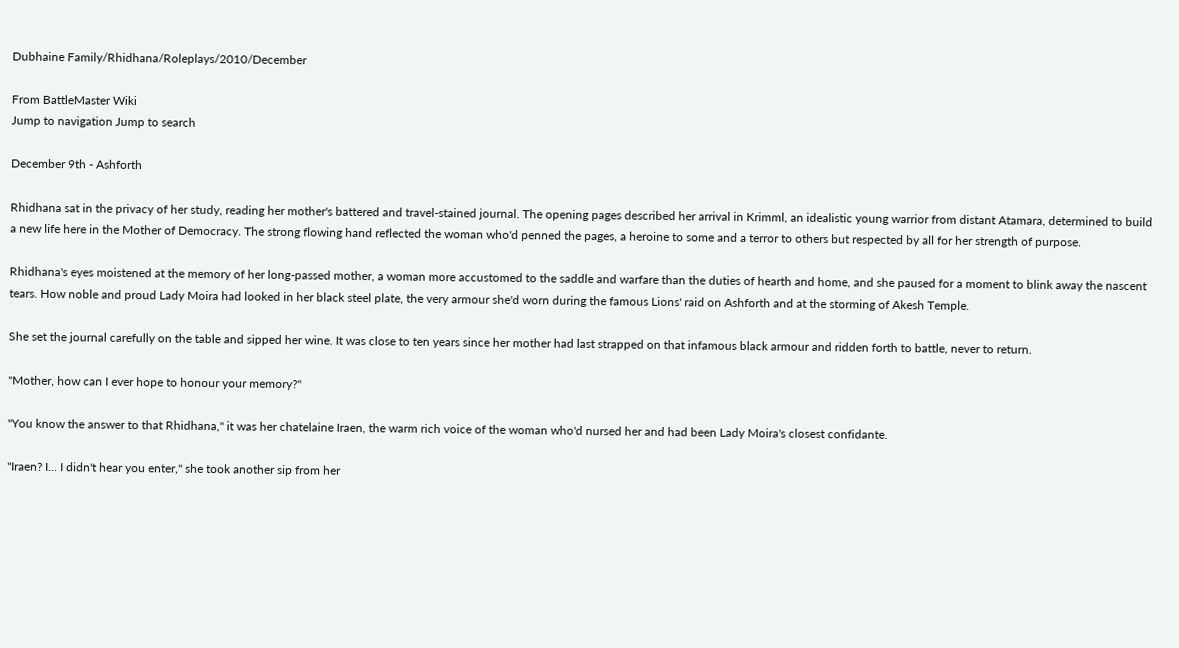Dubhaine Family/Rhidhana/Roleplays/2010/December

From BattleMaster Wiki
Jump to navigation Jump to search

December 9th - Ashforth

Rhidhana sat in the privacy of her study, reading her mother's battered and travel-stained journal. The opening pages described her arrival in Krimml, an idealistic young warrior from distant Atamara, determined to build a new life here in the Mother of Democracy. The strong flowing hand reflected the woman who'd penned the pages, a heroine to some and a terror to others but respected by all for her strength of purpose.

Rhidhana's eyes moistened at the memory of her long-passed mother, a woman more accustomed to the saddle and warfare than the duties of hearth and home, and she paused for a moment to blink away the nascent tears. How noble and proud Lady Moira had looked in her black steel plate, the very armour she'd worn during the famous Lions' raid on Ashforth and at the storming of Akesh Temple.

She set the journal carefully on the table and sipped her wine. It was close to ten years since her mother had last strapped on that infamous black armour and ridden forth to battle, never to return.

"Mother, how can I ever hope to honour your memory?"

"You know the answer to that Rhidhana," it was her chatelaine Iraen, the warm rich voice of the woman who'd nursed her and had been Lady Moira's closest confidante.

"Iraen? I... I didn't hear you enter," she took another sip from her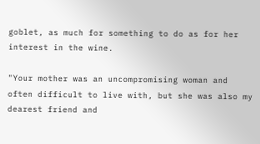goblet, as much for something to do as for her interest in the wine.

"Your mother was an uncompromising woman and often difficult to live with, but she was also my dearest friend and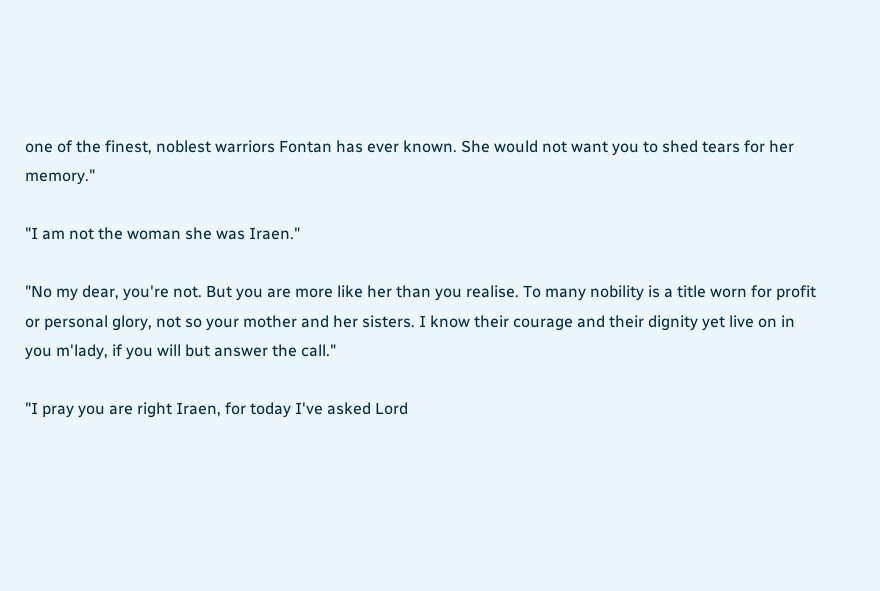one of the finest, noblest warriors Fontan has ever known. She would not want you to shed tears for her memory."

"I am not the woman she was Iraen."

"No my dear, you're not. But you are more like her than you realise. To many nobility is a title worn for profit or personal glory, not so your mother and her sisters. I know their courage and their dignity yet live on in you m'lady, if you will but answer the call."

"I pray you are right Iraen, for today I've asked Lord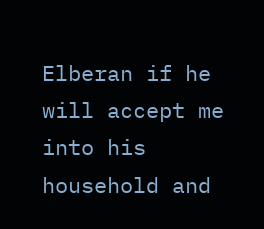Elberan if he will accept me into his household and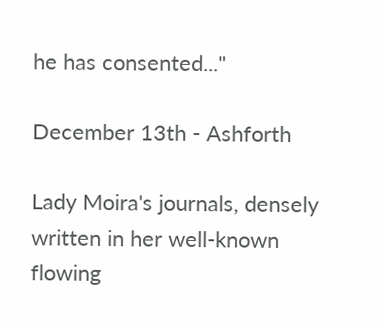he has consented..."

December 13th - Ashforth

Lady Moira's journals, densely written in her well-known flowing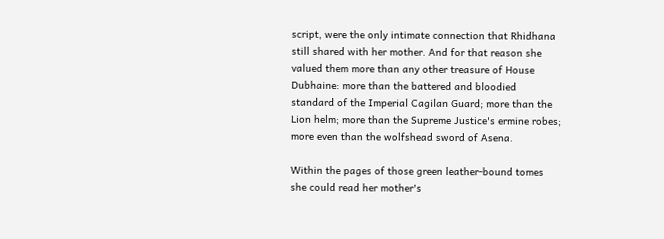script, were the only intimate connection that Rhidhana still shared with her mother. And for that reason she valued them more than any other treasure of House Dubhaine: more than the battered and bloodied standard of the Imperial Cagilan Guard; more than the Lion helm; more than the Supreme Justice's ermine robes; more even than the wolfshead sword of Asena.

Within the pages of those green leather-bound tomes she could read her mother's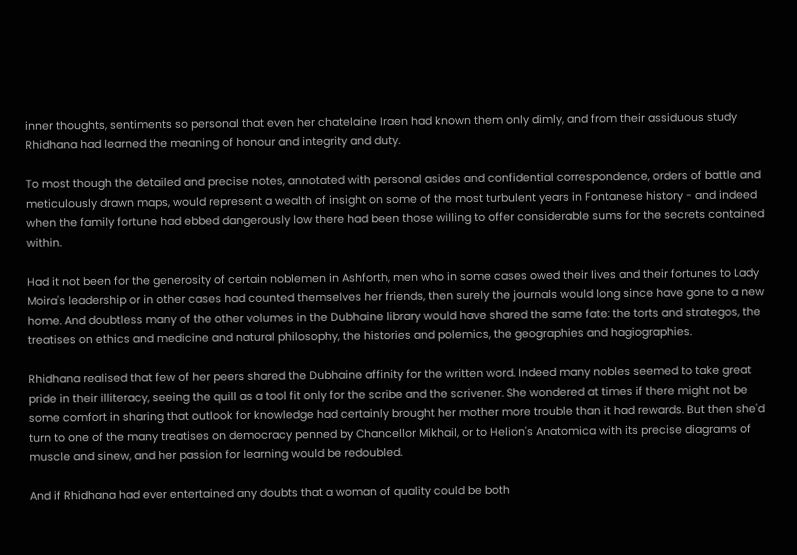inner thoughts, sentiments so personal that even her chatelaine Iraen had known them only dimly, and from their assiduous study Rhidhana had learned the meaning of honour and integrity and duty.

To most though the detailed and precise notes, annotated with personal asides and confidential correspondence, orders of battle and meticulously drawn maps, would represent a wealth of insight on some of the most turbulent years in Fontanese history - and indeed when the family fortune had ebbed dangerously low there had been those willing to offer considerable sums for the secrets contained within.

Had it not been for the generosity of certain noblemen in Ashforth, men who in some cases owed their lives and their fortunes to Lady Moira's leadership or in other cases had counted themselves her friends, then surely the journals would long since have gone to a new home. And doubtless many of the other volumes in the Dubhaine library would have shared the same fate: the torts and strategos, the treatises on ethics and medicine and natural philosophy, the histories and polemics, the geographies and hagiographies.

Rhidhana realised that few of her peers shared the Dubhaine affinity for the written word. Indeed many nobles seemed to take great pride in their illiteracy, seeing the quill as a tool fit only for the scribe and the scrivener. She wondered at times if there might not be some comfort in sharing that outlook for knowledge had certainly brought her mother more trouble than it had rewards. But then she'd turn to one of the many treatises on democracy penned by Chancellor Mikhail, or to Helion's Anatomica with its precise diagrams of muscle and sinew, and her passion for learning would be redoubled.

And if Rhidhana had ever entertained any doubts that a woman of quality could be both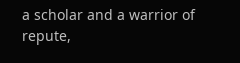a scholar and a warrior of repute,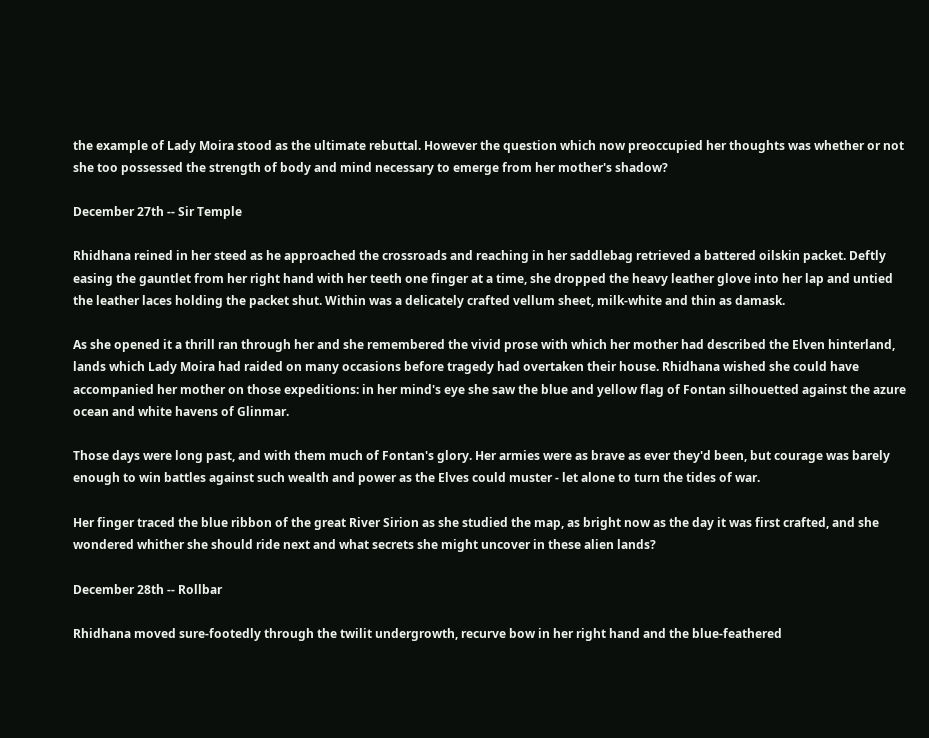the example of Lady Moira stood as the ultimate rebuttal. However the question which now preoccupied her thoughts was whether or not she too possessed the strength of body and mind necessary to emerge from her mother's shadow?

December 27th -- Sir Temple

Rhidhana reined in her steed as he approached the crossroads and reaching in her saddlebag retrieved a battered oilskin packet. Deftly easing the gauntlet from her right hand with her teeth one finger at a time, she dropped the heavy leather glove into her lap and untied the leather laces holding the packet shut. Within was a delicately crafted vellum sheet, milk-white and thin as damask.

As she opened it a thrill ran through her and she remembered the vivid prose with which her mother had described the Elven hinterland, lands which Lady Moira had raided on many occasions before tragedy had overtaken their house. Rhidhana wished she could have accompanied her mother on those expeditions: in her mind's eye she saw the blue and yellow flag of Fontan silhouetted against the azure ocean and white havens of Glinmar.

Those days were long past, and with them much of Fontan's glory. Her armies were as brave as ever they'd been, but courage was barely enough to win battles against such wealth and power as the Elves could muster - let alone to turn the tides of war.

Her finger traced the blue ribbon of the great River Sirion as she studied the map, as bright now as the day it was first crafted, and she wondered whither she should ride next and what secrets she might uncover in these alien lands?

December 28th -- Rollbar

Rhidhana moved sure-footedly through the twilit undergrowth, recurve bow in her right hand and the blue-feathered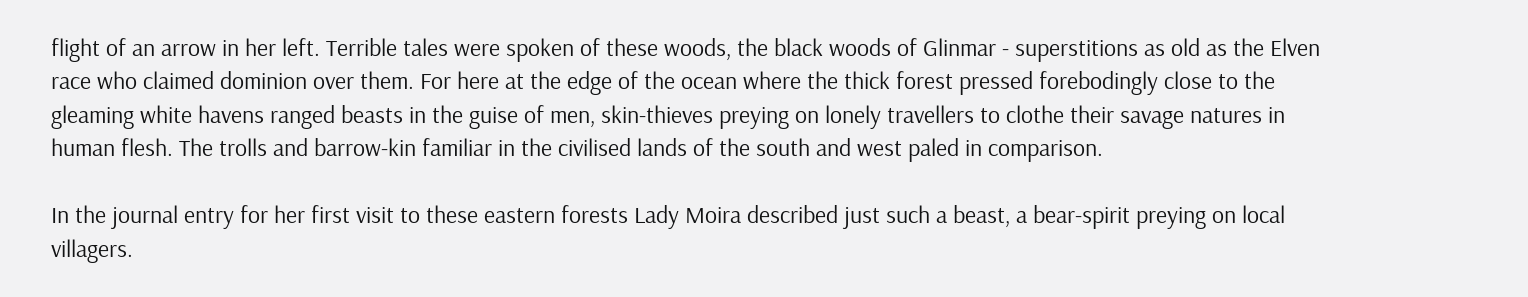flight of an arrow in her left. Terrible tales were spoken of these woods, the black woods of Glinmar - superstitions as old as the Elven race who claimed dominion over them. For here at the edge of the ocean where the thick forest pressed forebodingly close to the gleaming white havens ranged beasts in the guise of men, skin-thieves preying on lonely travellers to clothe their savage natures in human flesh. The trolls and barrow-kin familiar in the civilised lands of the south and west paled in comparison.

In the journal entry for her first visit to these eastern forests Lady Moira described just such a beast, a bear-spirit preying on local villagers.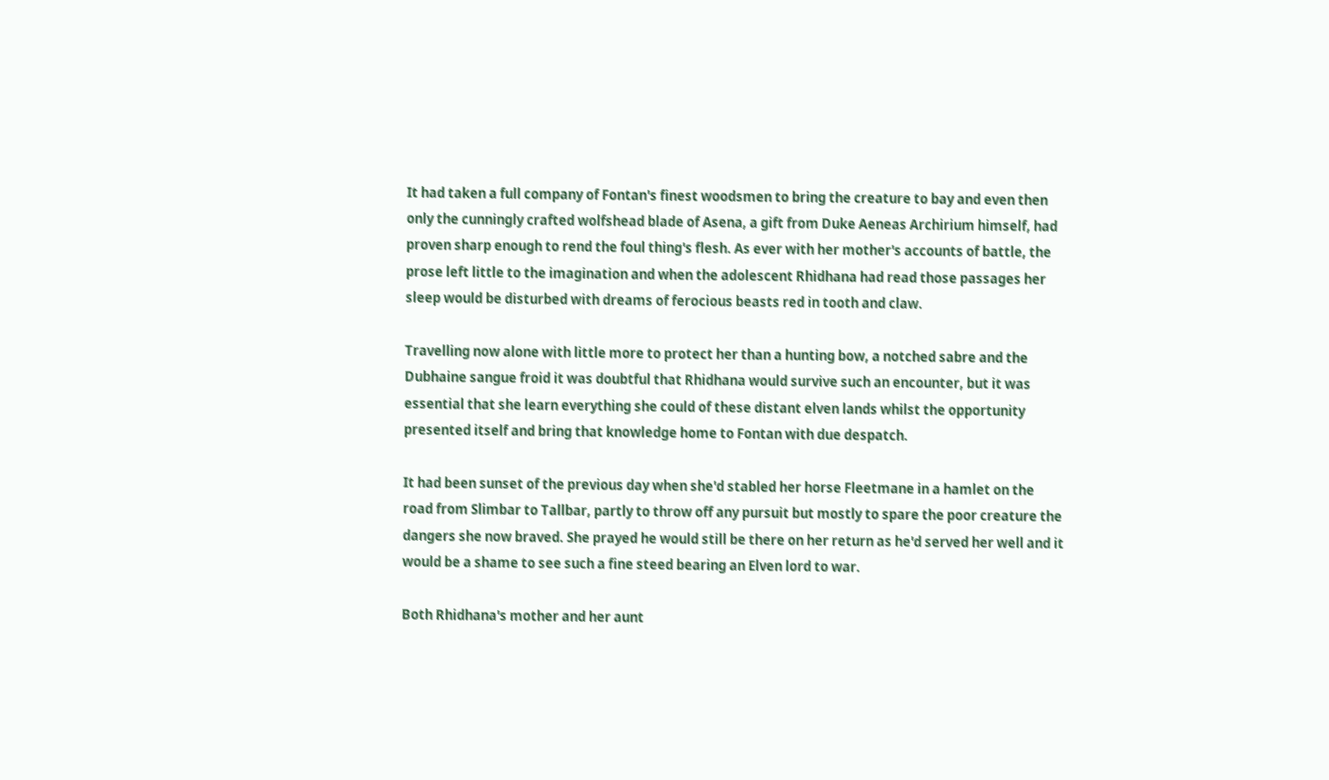It had taken a full company of Fontan's finest woodsmen to bring the creature to bay and even then only the cunningly crafted wolfshead blade of Asena, a gift from Duke Aeneas Archirium himself, had proven sharp enough to rend the foul thing's flesh. As ever with her mother's accounts of battle, the prose left little to the imagination and when the adolescent Rhidhana had read those passages her sleep would be disturbed with dreams of ferocious beasts red in tooth and claw.

Travelling now alone with little more to protect her than a hunting bow, a notched sabre and the Dubhaine sangue froid it was doubtful that Rhidhana would survive such an encounter, but it was essential that she learn everything she could of these distant elven lands whilst the opportunity presented itself and bring that knowledge home to Fontan with due despatch.

It had been sunset of the previous day when she'd stabled her horse Fleetmane in a hamlet on the road from Slimbar to Tallbar, partly to throw off any pursuit but mostly to spare the poor creature the dangers she now braved. She prayed he would still be there on her return as he'd served her well and it would be a shame to see such a fine steed bearing an Elven lord to war.

Both Rhidhana's mother and her aunt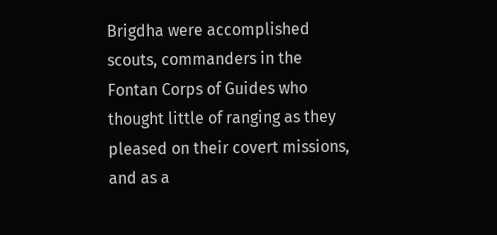Brigdha were accomplished scouts, commanders in the Fontan Corps of Guides who thought little of ranging as they pleased on their covert missions, and as a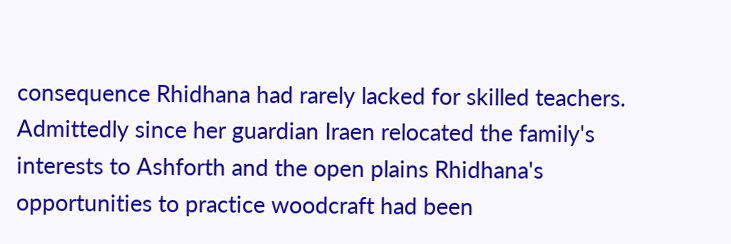consequence Rhidhana had rarely lacked for skilled teachers. Admittedly since her guardian Iraen relocated the family's interests to Ashforth and the open plains Rhidhana's opportunities to practice woodcraft had been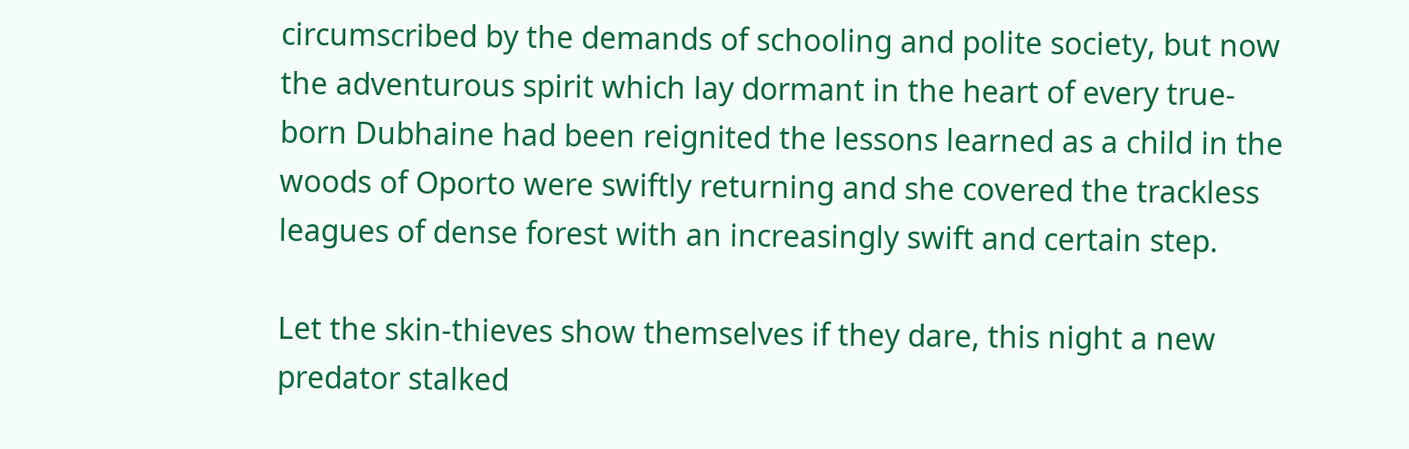circumscribed by the demands of schooling and polite society, but now the adventurous spirit which lay dormant in the heart of every true-born Dubhaine had been reignited the lessons learned as a child in the woods of Oporto were swiftly returning and she covered the trackless leagues of dense forest with an increasingly swift and certain step.

Let the skin-thieves show themselves if they dare, this night a new predator stalked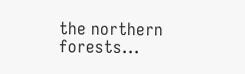the northern forests...